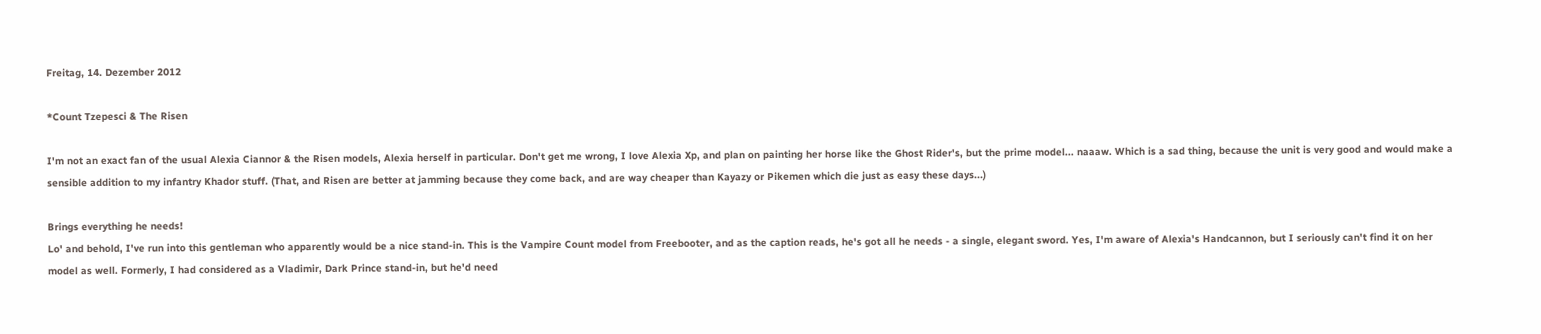Freitag, 14. Dezember 2012

*Count Tzepesci & The Risen

I'm not an exact fan of the usual Alexia Ciannor & the Risen models, Alexia herself in particular. Don't get me wrong, I love Alexia Xp, and plan on painting her horse like the Ghost Rider's, but the prime model... naaaw. Which is a sad thing, because the unit is very good and would make a sensible addition to my infantry Khador stuff. (That, and Risen are better at jamming because they come back, and are way cheaper than Kayazy or Pikemen which die just as easy these days...)

Brings everything he needs!
Lo' and behold, I've run into this gentleman who apparently would be a nice stand-in. This is the Vampire Count model from Freebooter, and as the caption reads, he's got all he needs - a single, elegant sword. Yes, I'm aware of Alexia's Handcannon, but I seriously can't find it on her model as well. Formerly, I had considered as a Vladimir, Dark Prince stand-in, but he'd need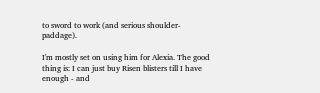to sword to work (and serious shoulder-paddage).

I'm mostly set on using him for Alexia. The good thing is: I can just buy Risen blisters till I have enough - and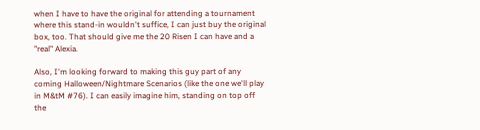when I have to have the original for attending a tournament where this stand-in wouldn't suffice, I can just buy the original box, too. That should give me the 20 Risen I can have and a "real" Alexia.

Also, I'm looking forward to making this guy part of any coming Halloween/Nightmare Scenarios (like the one we'll play in M&tM #76). I can easily imagine him, standing on top off the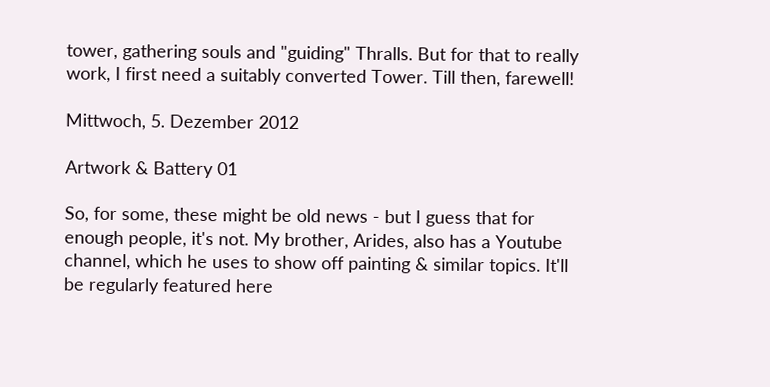tower, gathering souls and "guiding" Thralls. But for that to really work, I first need a suitably converted Tower. Till then, farewell!

Mittwoch, 5. Dezember 2012

Artwork & Battery 01

So, for some, these might be old news - but I guess that for enough people, it's not. My brother, Arides, also has a Youtube channel, which he uses to show off painting & similar topics. It'll be regularly featured here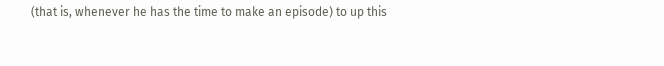(that is, whenever he has the time to make an episode) to up this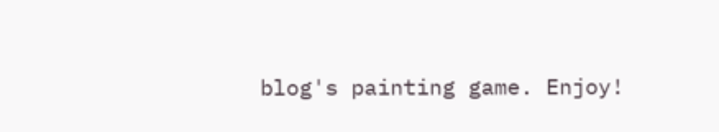blog's painting game. Enjoy!